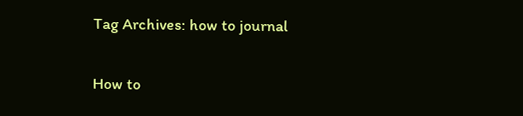Tag Archives: how to journal

How to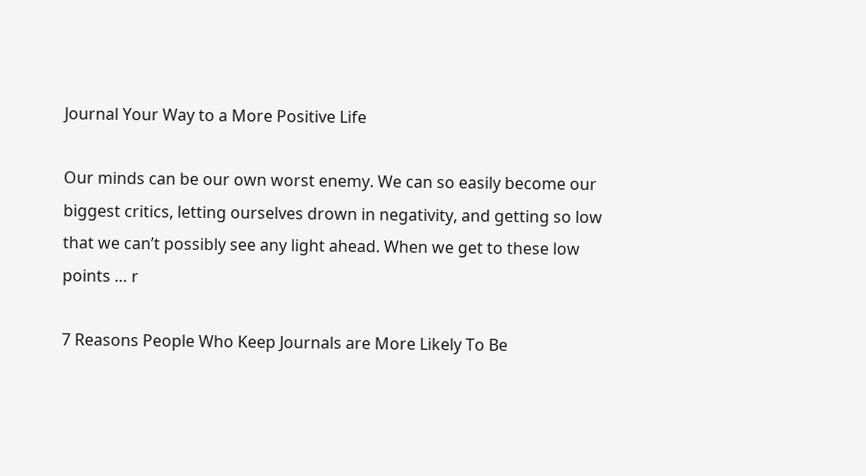Journal Your Way to a More Positive Life

Our minds can be our own worst enemy. We can so easily become our biggest critics, letting ourselves drown in negativity, and getting so low that we can’t possibly see any light ahead. When we get to these low points … r

7 Reasons People Who Keep Journals are More Likely To Be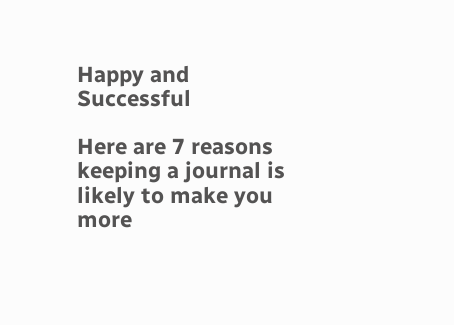Happy and Successful

Here are 7 reasons keeping a journal is likely to make you more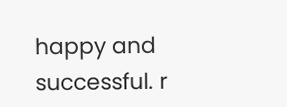happy and successful. r